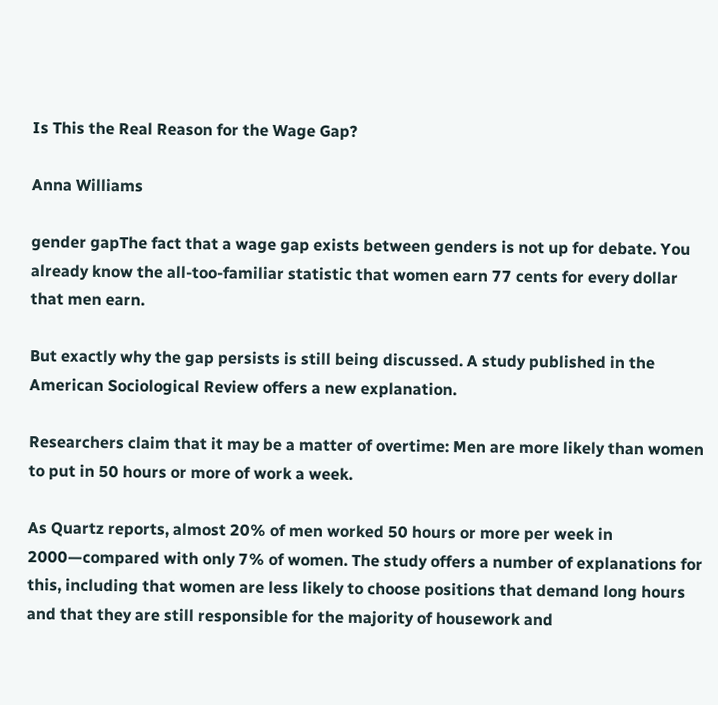Is This the Real Reason for the Wage Gap?

Anna Williams

gender gapThe fact that a wage gap exists between genders is not up for debate. You already know the all-too-familiar statistic that women earn 77 cents for every dollar that men earn.

But exactly why the gap persists is still being discussed. A study published in the American Sociological Review offers a new explanation.

Researchers claim that it may be a matter of overtime: Men are more likely than women to put in 50 hours or more of work a week.

As Quartz reports, almost 20% of men worked 50 hours or more per week in 2000—compared with only 7% of women. The study offers a number of explanations for this, including that women are less likely to choose positions that demand long hours and that they are still responsible for the majority of housework and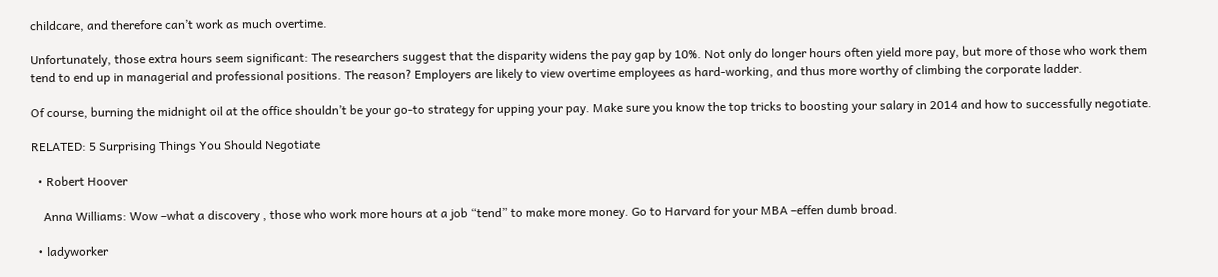childcare, and therefore can’t work as much overtime.

Unfortunately, those extra hours seem significant: The researchers suggest that the disparity widens the pay gap by 10%. Not only do longer hours often yield more pay, but more of those who work them tend to end up in managerial and professional positions. The reason? Employers are likely to view overtime employees as hard-working, and thus more worthy of climbing the corporate ladder.

Of course, burning the midnight oil at the office shouldn’t be your go-to strategy for upping your pay. Make sure you know the top tricks to boosting your salary in 2014 and how to successfully negotiate.

RELATED: 5 Surprising Things You Should Negotiate

  • Robert Hoover

    Anna Williams: Wow –what a discovery , those who work more hours at a job “tend” to make more money. Go to Harvard for your MBA –effen dumb broad.

  • ladyworker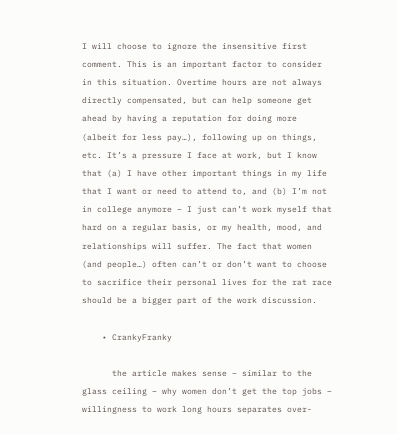I will choose to ignore the insensitive first comment. This is an important factor to consider in this situation. Overtime hours are not always directly compensated, but can help someone get ahead by having a reputation for doing more (albeit for less pay…), following up on things, etc. It’s a pressure I face at work, but I know that (a) I have other important things in my life that I want or need to attend to, and (b) I’m not in college anymore – I just can’t work myself that hard on a regular basis, or my health, mood, and relationships will suffer. The fact that women (and people…) often can’t or don’t want to choose to sacrifice their personal lives for the rat race should be a bigger part of the work discussion.

    • CrankyFranky

      the article makes sense – similar to the glass ceiling – why women don’t get the top jobs – willingness to work long hours separates over-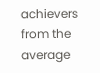achievers from the average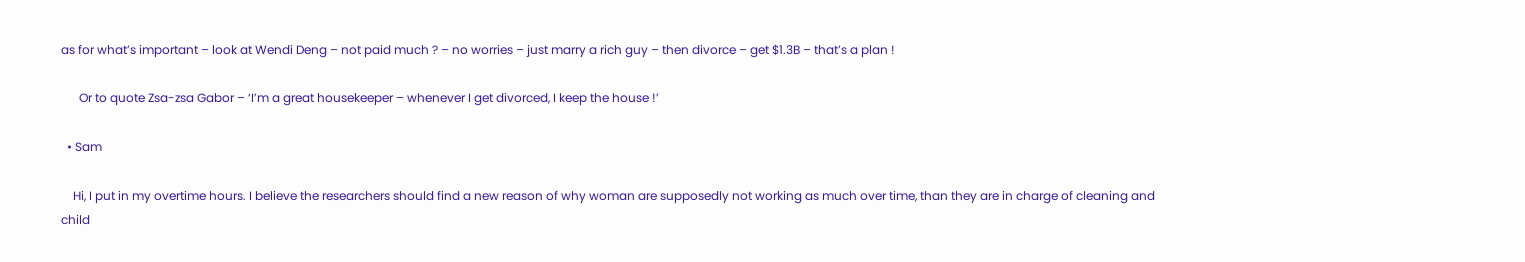as for what’s important – look at Wendi Deng – not paid much ? – no worries – just marry a rich guy – then divorce – get $1.3B – that’s a plan !

      Or to quote Zsa-zsa Gabor – ‘I’m a great housekeeper – whenever I get divorced, I keep the house !’

  • Sam

    Hi, I put in my overtime hours. I believe the researchers should find a new reason of why woman are supposedly not working as much over time, than they are in charge of cleaning and child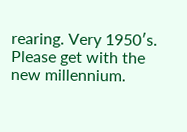rearing. Very 1950′s. Please get with the new millennium.